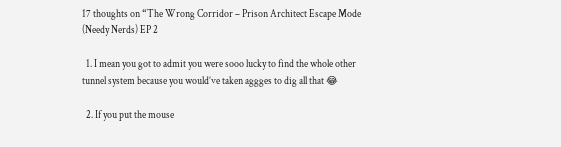17 thoughts on “The Wrong Corridor – Prison Architect Escape Mode (Needy Nerds) EP 2

  1. I mean you got to admit you were sooo lucky to find the whole other tunnel system because you would’ve taken aggges to dig all that 😂

  2. If you put the mouse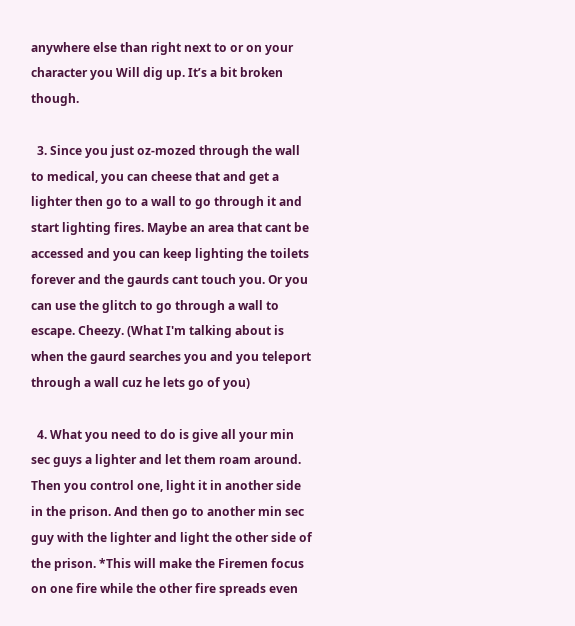anywhere else than right next to or on your character you Will dig up. It’s a bit broken though.

  3. Since you just oz-mozed through the wall to medical, you can cheese that and get a lighter then go to a wall to go through it and start lighting fires. Maybe an area that cant be accessed and you can keep lighting the toilets forever and the gaurds cant touch you. Or you can use the glitch to go through a wall to escape. Cheezy. (What I'm talking about is when the gaurd searches you and you teleport through a wall cuz he lets go of you)

  4. What you need to do is give all your min sec guys a lighter and let them roam around. Then you control one, light it in another side in the prison. And then go to another min sec guy with the lighter and light the other side of the prison. *This will make the Firemen focus on one fire while the other fire spreads even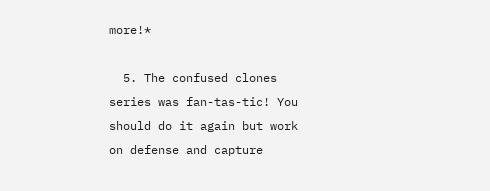more!*

  5. The confused clones series was fan-tas-tic! You should do it again but work on defense and capture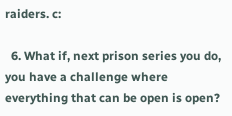raiders. c:

  6. What if, next prison series you do, you have a challenge where everything that can be open is open?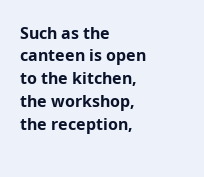Such as the canteen is open to the kitchen, the workshop, the reception,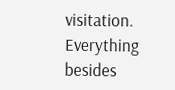visitation. Everything besides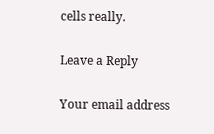cells really.

Leave a Reply

Your email address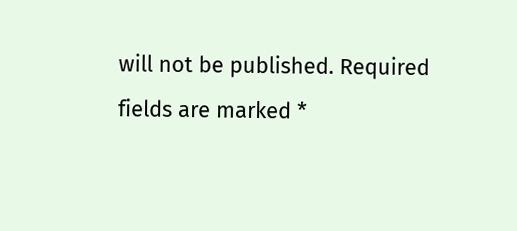will not be published. Required fields are marked *